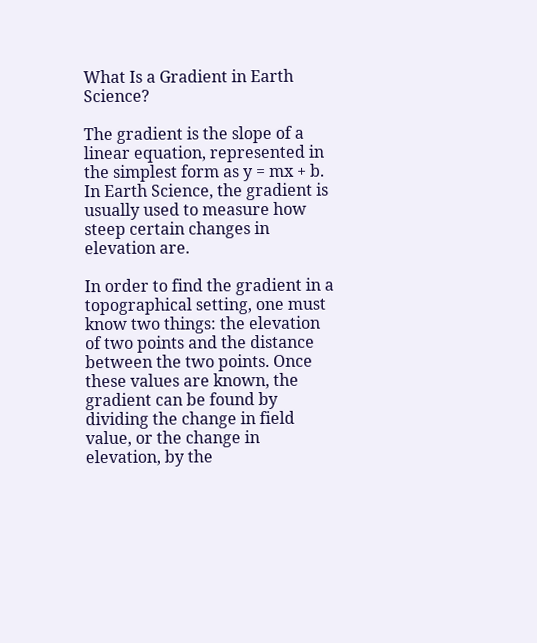What Is a Gradient in Earth Science?

The gradient is the slope of a linear equation, represented in the simplest form as y = mx + b. In Earth Science, the gradient is usually used to measure how steep certain changes in elevation are.

In order to find the gradient in a topographical setting, one must know two things: the elevation of two points and the distance between the two points. Once these values are known, the gradient can be found by dividing the change in field value, or the change in elevation, by the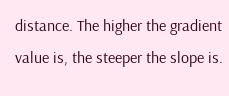distance. The higher the gradient value is, the steeper the slope is.